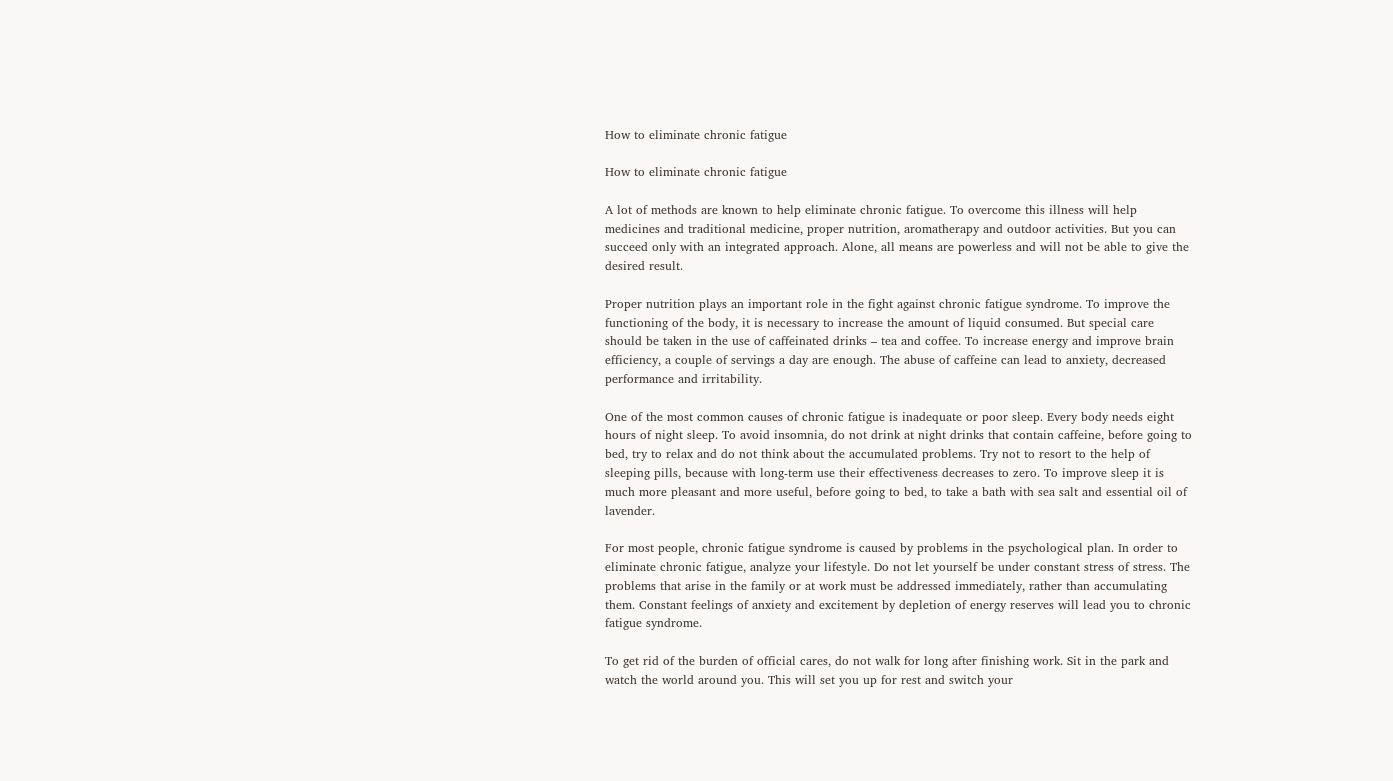How to eliminate chronic fatigue

How to eliminate chronic fatigue

A lot of methods are known to help eliminate chronic fatigue. To overcome this illness will help medicines and traditional medicine, proper nutrition, aromatherapy and outdoor activities. But you can succeed only with an integrated approach. Alone, all means are powerless and will not be able to give the desired result.

Proper nutrition plays an important role in the fight against chronic fatigue syndrome. To improve the functioning of the body, it is necessary to increase the amount of liquid consumed. But special care should be taken in the use of caffeinated drinks – tea and coffee. To increase energy and improve brain efficiency, a couple of servings a day are enough. The abuse of caffeine can lead to anxiety, decreased performance and irritability.

One of the most common causes of chronic fatigue is inadequate or poor sleep. Every body needs eight hours of night sleep. To avoid insomnia, do not drink at night drinks that contain caffeine, before going to bed, try to relax and do not think about the accumulated problems. Try not to resort to the help of sleeping pills, because with long-term use their effectiveness decreases to zero. To improve sleep it is much more pleasant and more useful, before going to bed, to take a bath with sea salt and essential oil of lavender.

For most people, chronic fatigue syndrome is caused by problems in the psychological plan. In order to eliminate chronic fatigue, analyze your lifestyle. Do not let yourself be under constant stress of stress. The problems that arise in the family or at work must be addressed immediately, rather than accumulating them. Constant feelings of anxiety and excitement by depletion of energy reserves will lead you to chronic fatigue syndrome.

To get rid of the burden of official cares, do not walk for long after finishing work. Sit in the park and watch the world around you. This will set you up for rest and switch your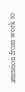attention from work to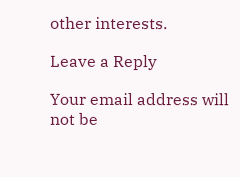other interests.

Leave a Reply

Your email address will not be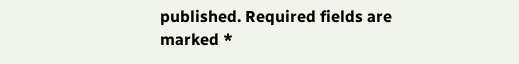published. Required fields are marked *